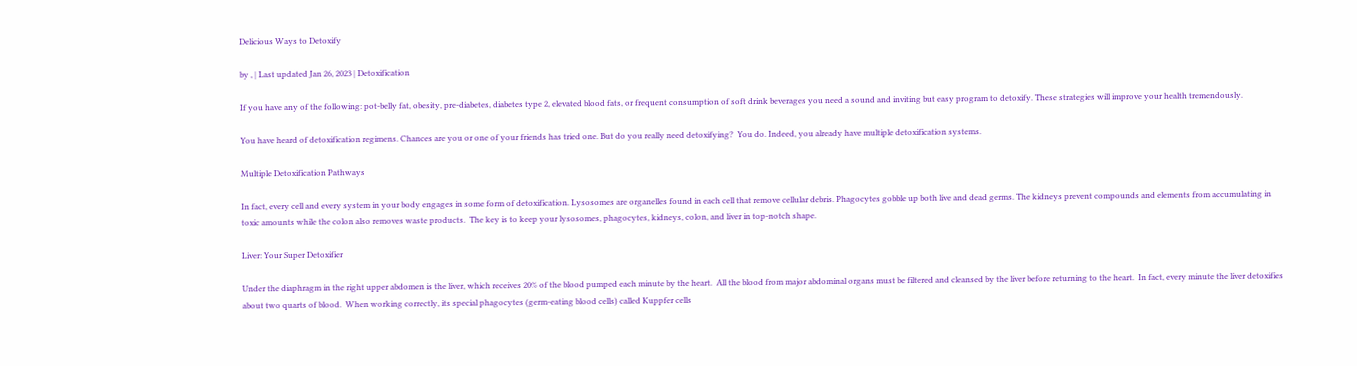Delicious Ways to Detoxify

by , | Last updated Jan 26, 2023 | Detoxification

If you have any of the following: pot-belly fat, obesity, pre-diabetes, diabetes type 2, elevated blood fats, or frequent consumption of soft drink beverages you need a sound and inviting but easy program to detoxify. These strategies will improve your health tremendously.

You have heard of detoxification regimens. Chances are you or one of your friends has tried one. But do you really need detoxifying?  You do. Indeed, you already have multiple detoxification systems.

Multiple Detoxification Pathways

In fact, every cell and every system in your body engages in some form of detoxification. Lysosomes are organelles found in each cell that remove cellular debris. Phagocytes gobble up both live and dead germs. The kidneys prevent compounds and elements from accumulating in toxic amounts while the colon also removes waste products.  The key is to keep your lysosomes, phagocytes, kidneys, colon, and liver in top-notch shape.

Liver: Your Super Detoxifier

Under the diaphragm in the right upper abdomen is the liver, which receives 20% of the blood pumped each minute by the heart.  All the blood from major abdominal organs must be filtered and cleansed by the liver before returning to the heart.  In fact, every minute the liver detoxifies about two quarts of blood.  When working correctly, its special phagocytes (germ-eating blood cells) called Kuppfer cells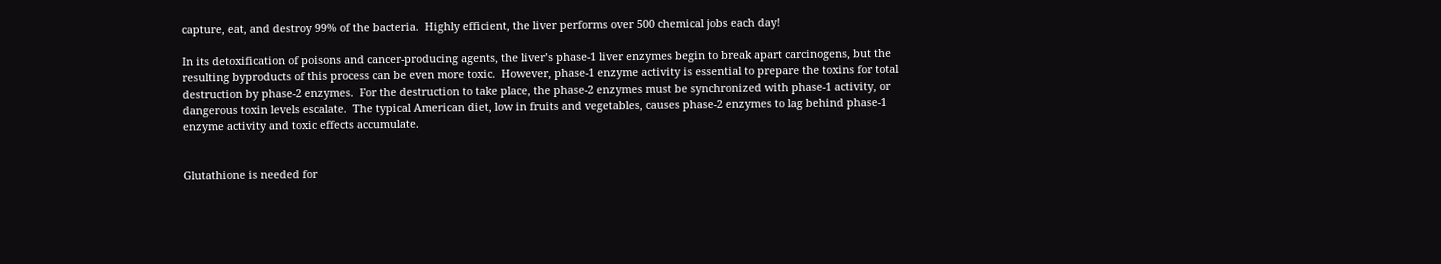capture, eat, and destroy 99% of the bacteria.  Highly efficient, the liver performs over 500 chemical jobs each day!

In its detoxification of poisons and cancer-producing agents, the liver’s phase-1 liver enzymes begin to break apart carcinogens, but the resulting byproducts of this process can be even more toxic.  However, phase-1 enzyme activity is essential to prepare the toxins for total destruction by phase-2 enzymes.  For the destruction to take place, the phase-2 enzymes must be synchronized with phase-1 activity, or dangerous toxin levels escalate.  The typical American diet, low in fruits and vegetables, causes phase-2 enzymes to lag behind phase-1 enzyme activity and toxic effects accumulate.


Glutathione is needed for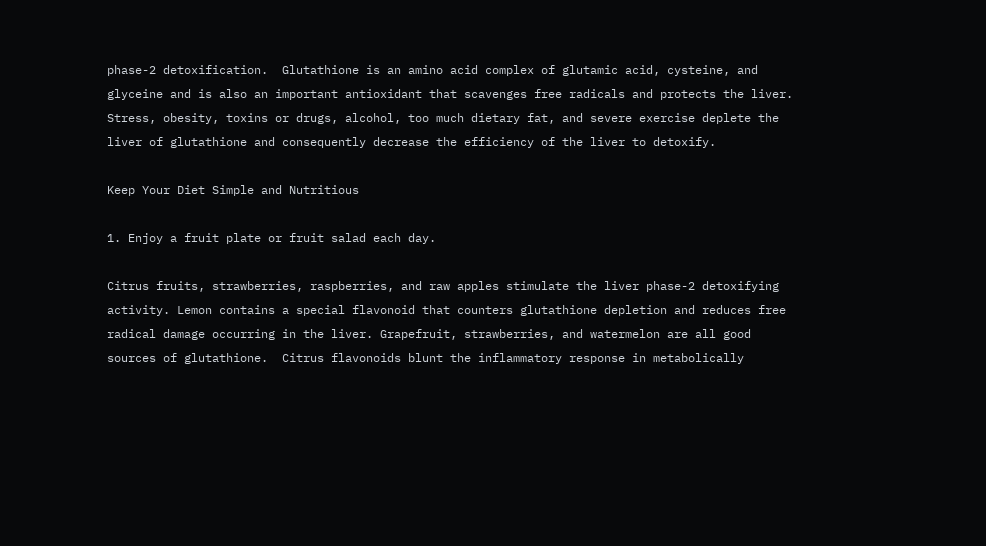phase-2 detoxification.  Glutathione is an amino acid complex of glutamic acid, cysteine, and glyceine and is also an important antioxidant that scavenges free radicals and protects the liver.  Stress, obesity, toxins or drugs, alcohol, too much dietary fat, and severe exercise deplete the liver of glutathione and consequently decrease the efficiency of the liver to detoxify.

Keep Your Diet Simple and Nutritious

1. Enjoy a fruit plate or fruit salad each day.

Citrus fruits, strawberries, raspberries, and raw apples stimulate the liver phase-2 detoxifying activity. Lemon contains a special flavonoid that counters glutathione depletion and reduces free radical damage occurring in the liver. Grapefruit, strawberries, and watermelon are all good sources of glutathione.  Citrus flavonoids blunt the inflammatory response in metabolically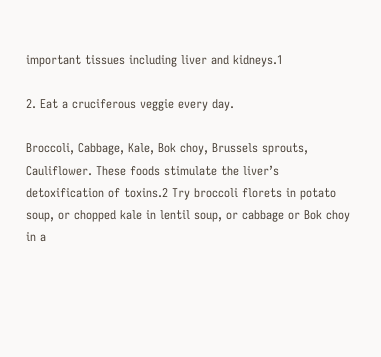important tissues including liver and kidneys.1

2. Eat a cruciferous veggie every day.

Broccoli, Cabbage, Kale, Bok choy, Brussels sprouts, Cauliflower. These foods stimulate the liver’s detoxification of toxins.2 Try broccoli florets in potato soup, or chopped kale in lentil soup, or cabbage or Bok choy in a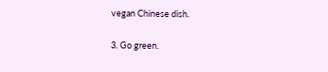vegan Chinese dish.

3. Go green.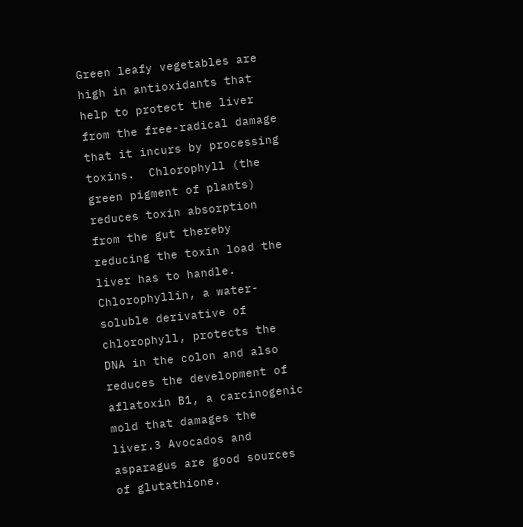Green leafy vegetables are high in antioxidants that help to protect the liver from the free-radical damage that it incurs by processing toxins.  Chlorophyll (the green pigment of plants) reduces toxin absorption from the gut thereby reducing the toxin load the liver has to handle.  Chlorophyllin, a water-soluble derivative of chlorophyll, protects the DNA in the colon and also reduces the development of aflatoxin B1, a carcinogenic mold that damages the liver.3 Avocados and asparagus are good sources of glutathione.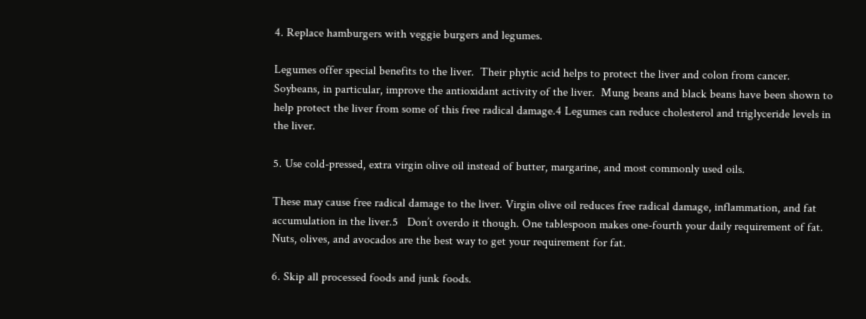4. Replace hamburgers with veggie burgers and legumes.

Legumes offer special benefits to the liver.  Their phytic acid helps to protect the liver and colon from cancer.  Soybeans, in particular, improve the antioxidant activity of the liver.  Mung beans and black beans have been shown to help protect the liver from some of this free radical damage.4 Legumes can reduce cholesterol and triglyceride levels in the liver.

5. Use cold-pressed, extra virgin olive oil instead of butter, margarine, and most commonly used oils.

These may cause free radical damage to the liver. Virgin olive oil reduces free radical damage, inflammation, and fat accumulation in the liver.5   Don’t overdo it though. One tablespoon makes one-fourth your daily requirement of fat. Nuts, olives, and avocados are the best way to get your requirement for fat.

6. Skip all processed foods and junk foods.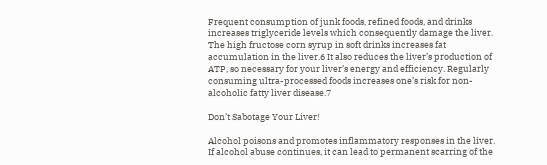Frequent consumption of junk foods, refined foods, and drinks increases triglyceride levels which consequently damage the liver. The high fructose corn syrup in soft drinks increases fat accumulation in the liver.6 It also reduces the liver’s production of ATP, so necessary for your liver’s energy and efficiency. Regularly consuming ultra-processed foods increases one’s risk for non-alcoholic fatty liver disease.7

Don’t Sabotage Your Liver!

Alcohol poisons and promotes inflammatory responses in the liver.  If alcohol abuse continues, it can lead to permanent scarring of the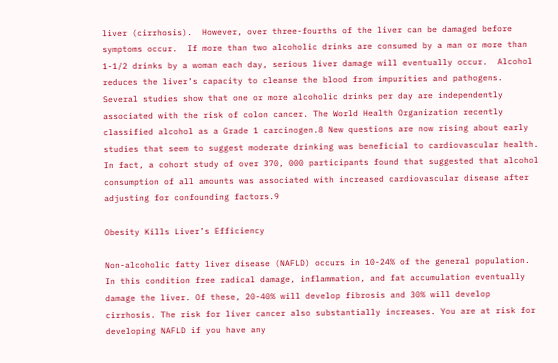liver (cirrhosis).  However, over three-fourths of the liver can be damaged before symptoms occur.  If more than two alcoholic drinks are consumed by a man or more than 1-1/2 drinks by a woman each day, serious liver damage will eventually occur.  Alcohol reduces the liver’s capacity to cleanse the blood from impurities and pathogens. Several studies show that one or more alcoholic drinks per day are independently associated with the risk of colon cancer. The World Health Organization recently classified alcohol as a Grade 1 carcinogen.8 New questions are now rising about early studies that seem to suggest moderate drinking was beneficial to cardiovascular health. In fact, a cohort study of over 370, 000 participants found that suggested that alcohol consumption of all amounts was associated with increased cardiovascular disease after adjusting for confounding factors.9

Obesity Kills Liver’s Efficiency

Non-alcoholic fatty liver disease (NAFLD) occurs in 10-24% of the general population. In this condition free radical damage, inflammation, and fat accumulation eventually damage the liver. Of these, 20-40% will develop fibrosis and 30% will develop cirrhosis. The risk for liver cancer also substantially increases. You are at risk for developing NAFLD if you have any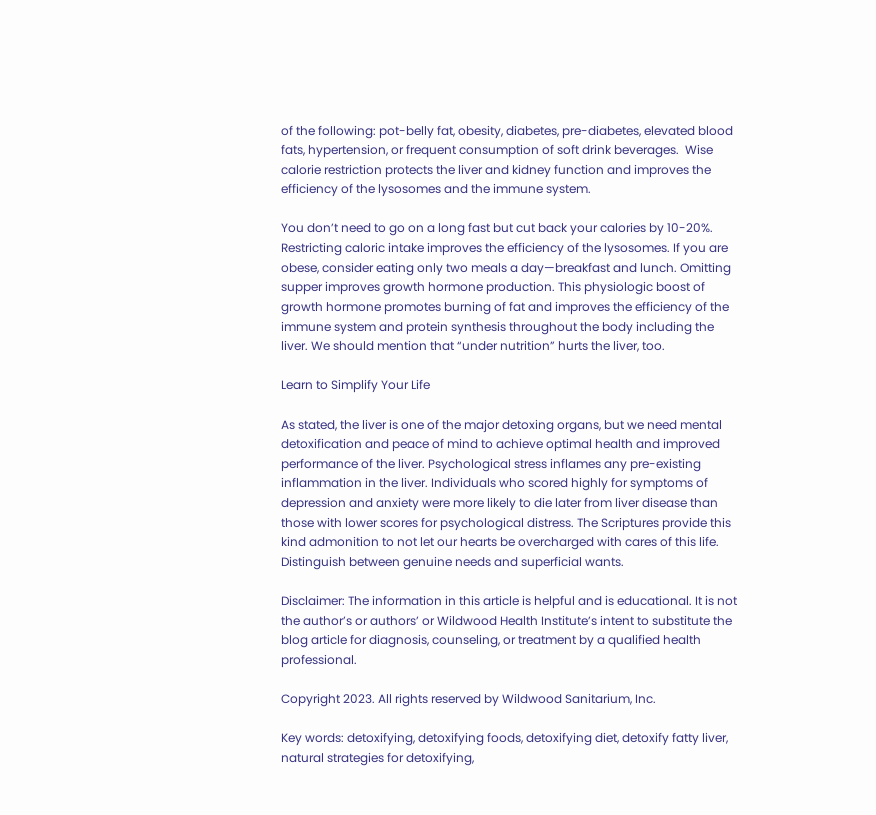of the following: pot-belly fat, obesity, diabetes, pre-diabetes, elevated blood fats, hypertension, or frequent consumption of soft drink beverages.  Wise calorie restriction protects the liver and kidney function and improves the efficiency of the lysosomes and the immune system.

You don’t need to go on a long fast but cut back your calories by 10-20%. Restricting caloric intake improves the efficiency of the lysosomes. If you are obese, consider eating only two meals a day—breakfast and lunch. Omitting supper improves growth hormone production. This physiologic boost of growth hormone promotes burning of fat and improves the efficiency of the immune system and protein synthesis throughout the body including the liver. We should mention that “under nutrition” hurts the liver, too.

Learn to Simplify Your Life

As stated, the liver is one of the major detoxing organs, but we need mental detoxification and peace of mind to achieve optimal health and improved performance of the liver. Psychological stress inflames any pre-existing inflammation in the liver. Individuals who scored highly for symptoms of depression and anxiety were more likely to die later from liver disease than those with lower scores for psychological distress. The Scriptures provide this kind admonition to not let our hearts be overcharged with cares of this life. Distinguish between genuine needs and superficial wants.

Disclaimer: The information in this article is helpful and is educational. It is not the author’s or authors’ or Wildwood Health Institute’s intent to substitute the blog article for diagnosis, counseling, or treatment by a qualified health professional.

Copyright 2023. All rights reserved by Wildwood Sanitarium, Inc.

Key words: detoxifying, detoxifying foods, detoxifying diet, detoxify fatty liver, natural strategies for detoxifying,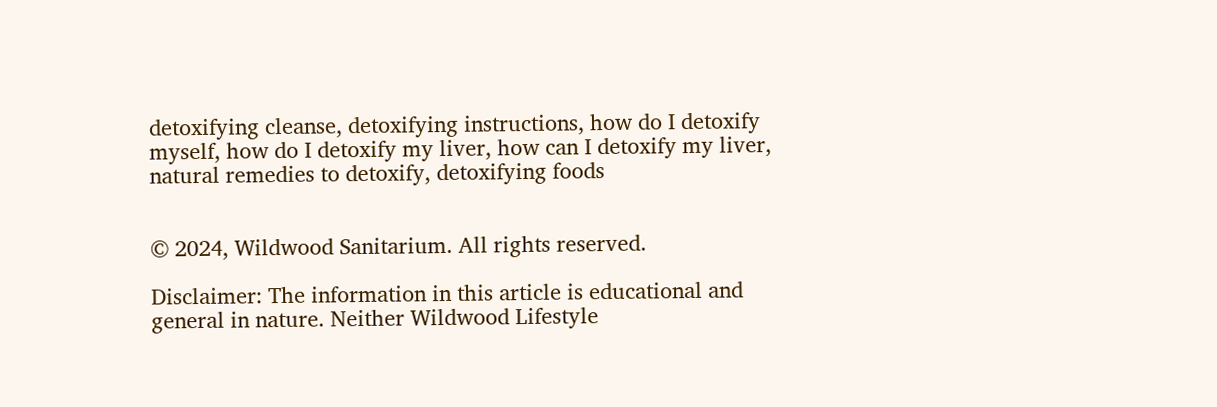detoxifying cleanse, detoxifying instructions, how do I detoxify myself, how do I detoxify my liver, how can I detoxify my liver, natural remedies to detoxify, detoxifying foods


© 2024, Wildwood Sanitarium. All rights reserved.

Disclaimer: The information in this article is educational and general in nature. Neither Wildwood Lifestyle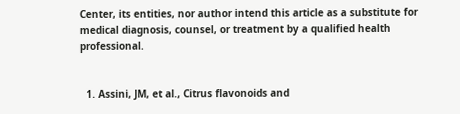Center, its entities, nor author intend this article as a substitute for medical diagnosis, counsel, or treatment by a qualified health professional.


  1. Assini, JM, et al., Citrus flavonoids and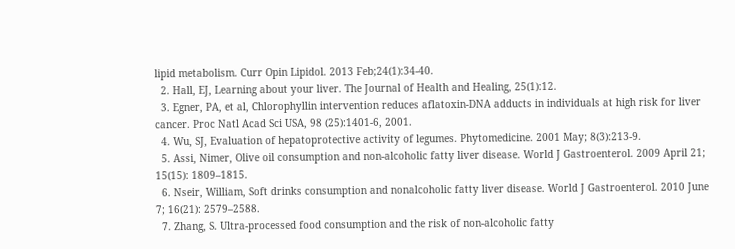lipid metabolism. Curr Opin Lipidol. 2013 Feb;24(1):34-40.
  2. Hall, EJ, Learning about your liver. The Journal of Health and Healing, 25(1):12.
  3. Egner, PA, et al, Chlorophyllin intervention reduces aflatoxin-DNA adducts in individuals at high risk for liver cancer. Proc Natl Acad Sci USA, 98 (25):1401-6, 2001.
  4. Wu, SJ, Evaluation of hepatoprotective activity of legumes. Phytomedicine. 2001 May; 8(3):213-9.
  5. Assi, Nimer, Olive oil consumption and non-alcoholic fatty liver disease. World J Gastroenterol. 2009 April 21; 15(15): 1809–1815.
  6. Nseir, William, Soft drinks consumption and nonalcoholic fatty liver disease. World J Gastroenterol. 2010 June 7; 16(21): 2579–2588.
  7. Zhang, S. Ultra-processed food consumption and the risk of non-alcoholic fatty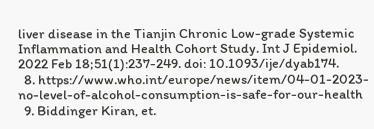liver disease in the Tianjin Chronic Low-grade Systemic Inflammation and Health Cohort Study. Int J Epidemiol. 2022 Feb 18;51(1):237-249. doi: 10.1093/ije/dyab174.
  8. https://www.who.int/europe/news/item/04-01-2023-no-level-of-alcohol-consumption-is-safe-for-our-health
  9. Biddinger Kiran, et.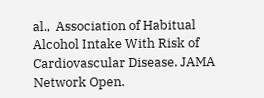al.,  Association of Habitual Alcohol Intake With Risk of Cardiovascular Disease. JAMA Network Open.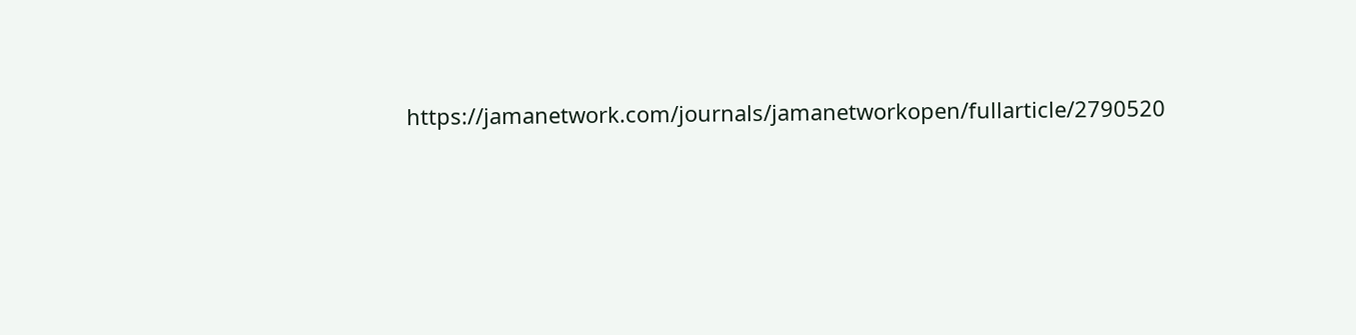https://jamanetwork.com/journals/jamanetworkopen/fullarticle/2790520